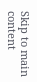Skip to main content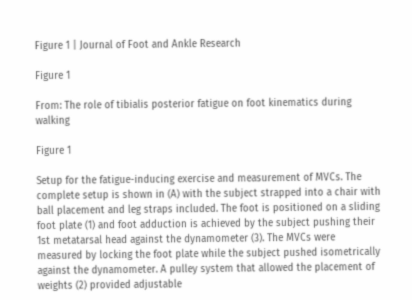Figure 1 | Journal of Foot and Ankle Research

Figure 1

From: The role of tibialis posterior fatigue on foot kinematics during walking

Figure 1

Setup for the fatigue-inducing exercise and measurement of MVCs. The complete setup is shown in (A) with the subject strapped into a chair with ball placement and leg straps included. The foot is positioned on a sliding foot plate (1) and foot adduction is achieved by the subject pushing their 1st metatarsal head against the dynamometer (3). The MVCs were measured by locking the foot plate while the subject pushed isometrically against the dynamometer. A pulley system that allowed the placement of weights (2) provided adjustable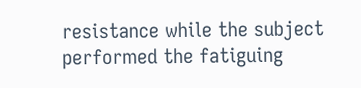resistance while the subject performed the fatiguing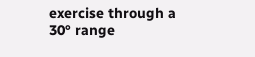exercise through a 30° range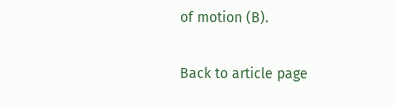of motion (B).

Back to article page